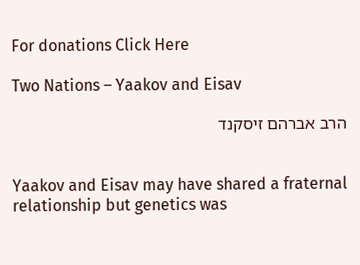For donations Click Here

Two Nations – Yaakov and Eisav

הרב אברהם זיסקנד


Yaakov and Eisav may have shared a fraternal relationship but genetics was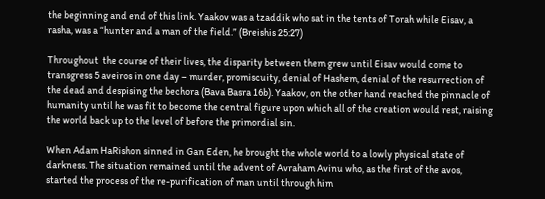the beginning and end of this link. Yaakov was a tzaddik who sat in the tents of Torah while Eisav, a rasha, was a “hunter and a man of the field.” (Breishis 25:27)

Throughout  the course of their lives, the disparity between them grew until Eisav would come to transgress 5 aveiros in one day – murder, promiscuity, denial of Hashem, denial of the resurrection of the dead and despising the bechora (Bava Basra 16b). Yaakov, on the other hand reached the pinnacle of humanity until he was fit to become the central figure upon which all of the creation would rest, raising the world back up to the level of before the primordial sin.

When Adam HaRishon sinned in Gan Eden, he brought the whole world to a lowly physical state of darkness. The situation remained until the advent of Avraham Avinu who, as the first of the avos, started the process of the re-purification of man until through him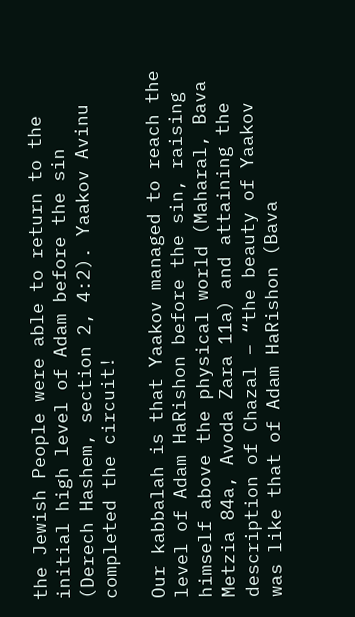the Jewish People were able to return to the initial high level of Adam before the sin (Derech Hashem, section 2, 4:2). Yaakov Avinu completed the circuit!

Our kabbalah is that Yaakov managed to reach the level of Adam HaRishon before the sin, raising himself above the physical world (Maharal, Bava Metzia 84a, Avoda Zara 11a) and attaining the description of Chazal – “the beauty of Yaakov was like that of Adam HaRishon (Bava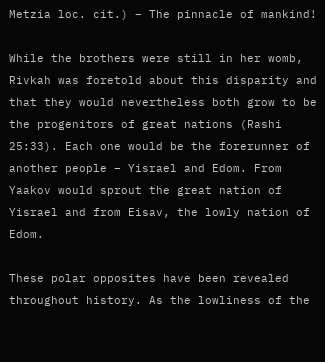Metzia loc. cit.) – The pinnacle of mankind!

While the brothers were still in her womb, Rivkah was foretold about this disparity and that they would nevertheless both grow to be the progenitors of great nations (Rashi 25:33). Each one would be the forerunner of another people – Yisrael and Edom. From Yaakov would sprout the great nation of Yisrael and from Eisav, the lowly nation of Edom.

These polar opposites have been revealed throughout history. As the lowliness of the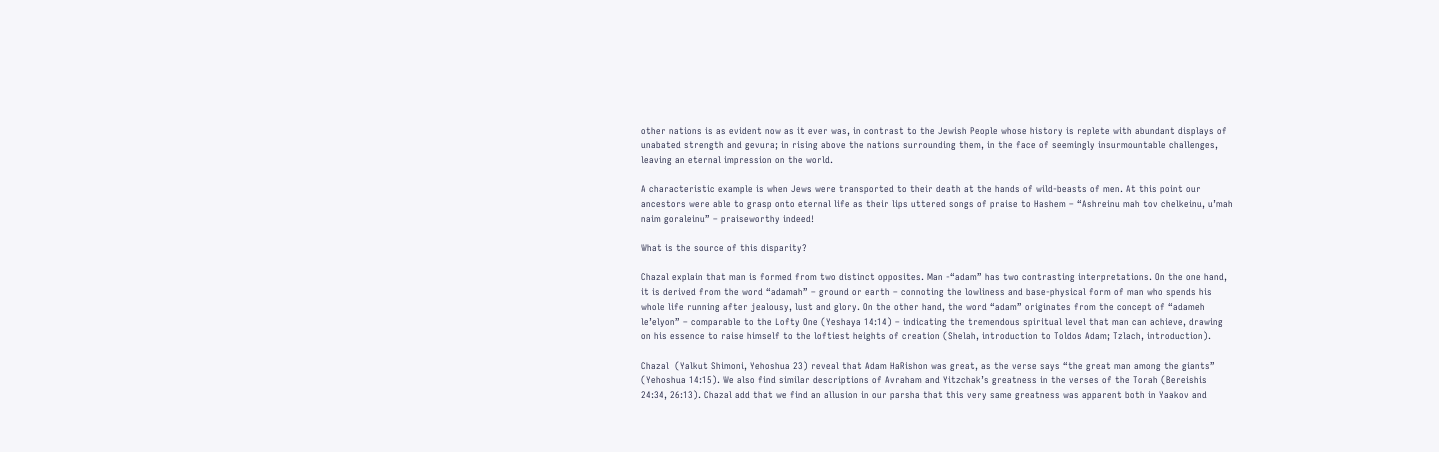other nations is as evident now as it ever was, in contrast to the Jewish People whose history is replete with abundant displays of unabated strength and gevura; in rising above the nations surrounding them, in the face of seemingly insurmountable challenges, leaving an eternal impression on the world.

A characteristic example is when Jews were transported to their death at the hands of wild-beasts of men. At this point our ancestors were able to grasp onto eternal life as their lips uttered songs of praise to Hashem – “Ashreinu mah tov chelkeinu, u’mah naim goraleinu” – praiseworthy indeed!

What is the source of this disparity?

Chazal explain that man is formed from two distinct opposites. Man -“adam” has two contrasting interpretations. On the one hand, it is derived from the word “adamah” – ground or earth – connoting the lowliness and base-physical form of man who spends his whole life running after jealousy, lust and glory. On the other hand, the word “adam” originates from the concept of “adameh le’elyon” – comparable to the Lofty One (Yeshaya 14:14) – indicating the tremendous spiritual level that man can achieve, drawing on his essence to raise himself to the loftiest heights of creation (Shelah, introduction to Toldos Adam; Tzlach, introduction).

Chazal  (Yalkut Shimoni, Yehoshua 23) reveal that Adam HaRishon was great, as the verse says “the great man among the giants” (Yehoshua 14:15). We also find similar descriptions of Avraham and Yitzchak’s greatness in the verses of the Torah (Bereishis 24:34, 26:13). Chazal add that we find an allusion in our parsha that this very same greatness was apparent both in Yaakov and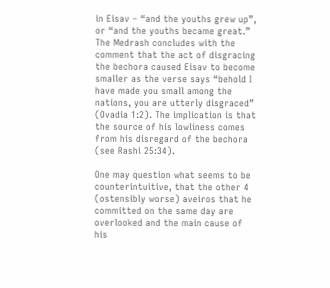in Eisav – “and the youths grew up”, or “and the youths became great.” The Medrash concludes with the comment that the act of disgracing the bechora caused Eisav to become smaller as the verse says “behold I have made you small among the nations, you are utterly disgraced” (Ovadia 1:2). The implication is that the source of his lowliness comes from his disregard of the bechora (see Rashi 25:34).

One may question what seems to be counterintuitive, that the other 4 (ostensibly worse) aveiros that he committed on the same day are overlooked and the main cause of his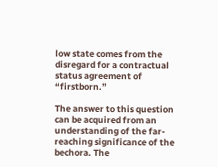low state comes from the disregard for a contractual status agreement of “firstborn.”

The answer to this question can be acquired from an understanding of the far-reaching significance of the bechora. The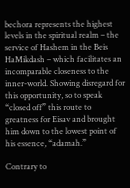bechora represents the highest levels in the spiritual realm – the service of Hashem in the Beis HaMikdash – which facilitates an incomparable closeness to the inner-world. Showing disregard for this opportunity, so to speak “closed off” this route to greatness for Eisav and brought him down to the lowest point of his essence, “adamah.”

Contrary to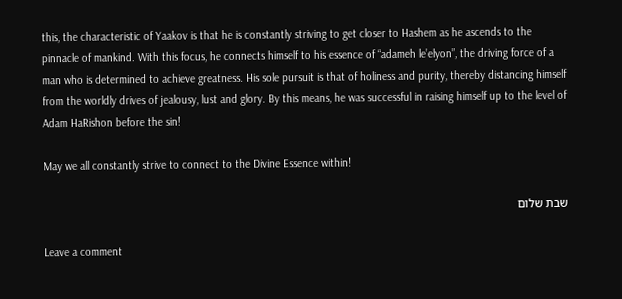this, the characteristic of Yaakov is that he is constantly striving to get closer to Hashem as he ascends to the pinnacle of mankind. With this focus, he connects himself to his essence of “adameh le’elyon”, the driving force of a man who is determined to achieve greatness. His sole pursuit is that of holiness and purity, thereby distancing himself from the worldly drives of jealousy, lust and glory. By this means, he was successful in raising himself up to the level of Adam HaRishon before the sin!

May we all constantly strive to connect to the Divine Essence within!

שבת שלום

Leave a comment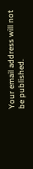Your email address will not be published.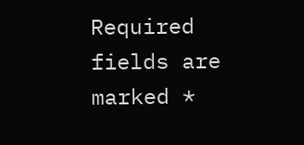Required fields are marked *